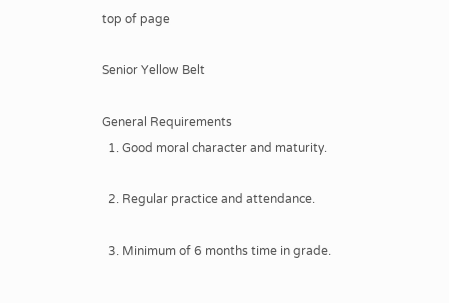top of page

Senior Yellow Belt

General Requirements
  1. Good moral character and maturity.

  2. Regular practice and attendance.

  3. Minimum of 6 months time in grade.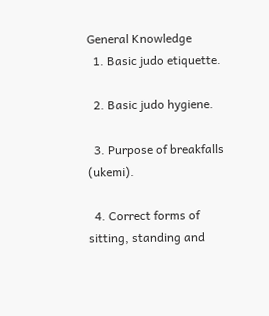General Knowledge
  1. Basic judo etiquette.

  2. Basic judo hygiene.

  3. Purpose of breakfalls (ukemi).

  4. Correct forms of sitting, standing and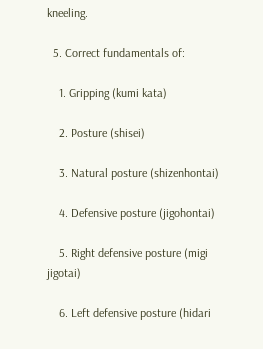kneeling.

  5. Correct fundamentals of:

    1. Gripping (kumi kata)

    2. Posture (shisei)

    3. Natural posture (shizenhontai)

    4. Defensive posture (jigohontai)

    5. Right defensive posture (migi jigotai)

    6. Left defensive posture (hidari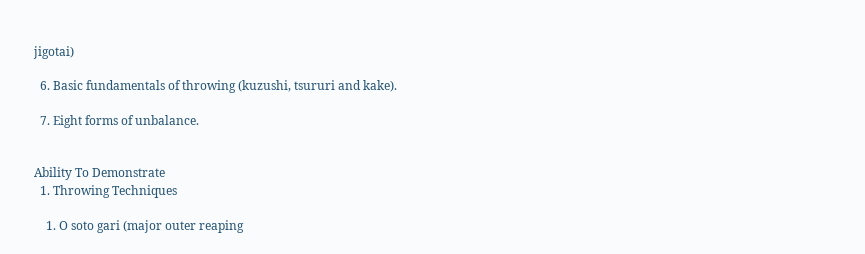jigotai)

  6. Basic fundamentals of throwing (kuzushi, tsururi and kake).

  7. Eight forms of unbalance.


Ability To Demonstrate
  1. Throwing Techniques

    1. O soto gari (major outer reaping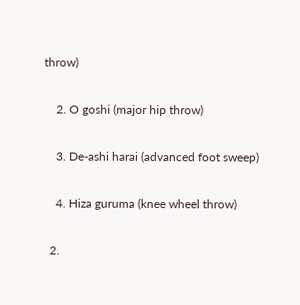throw)

    2. O goshi (major hip throw)

    3. De-ashi harai (advanced foot sweep)

    4. Hiza guruma (knee wheel throw)

  2.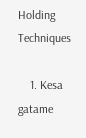Holding Techniques

    1. Kesa gatame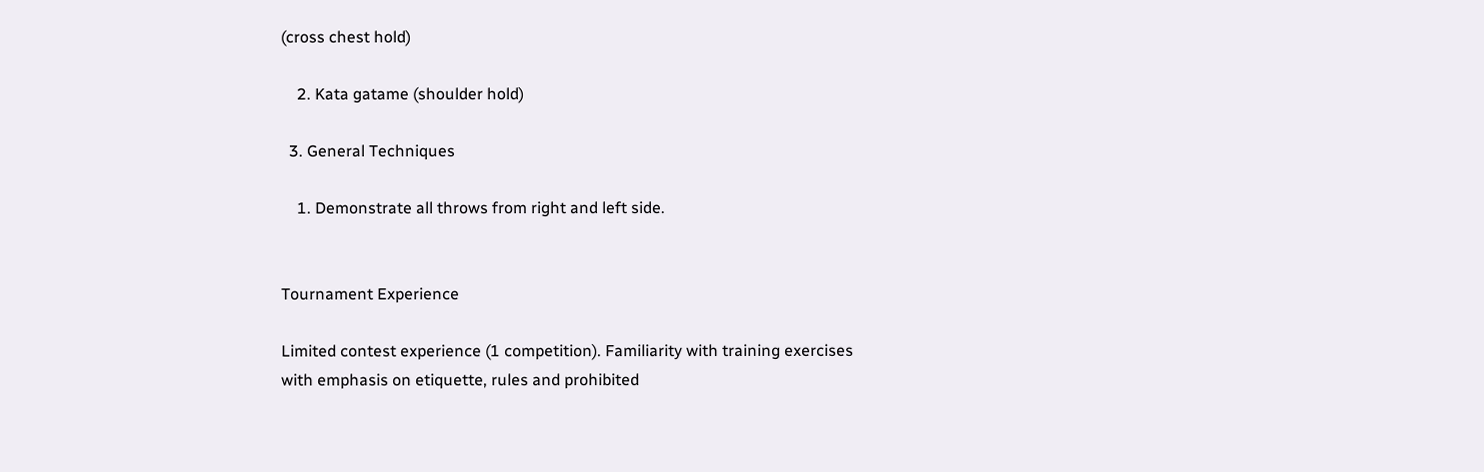(cross chest hold)

    2. Kata gatame (shoulder hold)

  3. General Techniques

    1. Demonstrate all throws from right and left side.


Tournament Experience

Limited contest experience (1 competition). Familiarity with training exercises with emphasis on etiquette, rules and prohibited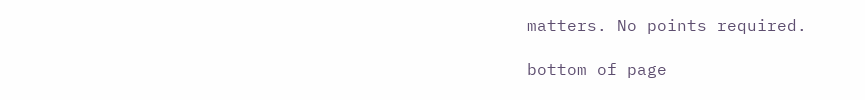matters. No points required.

bottom of page